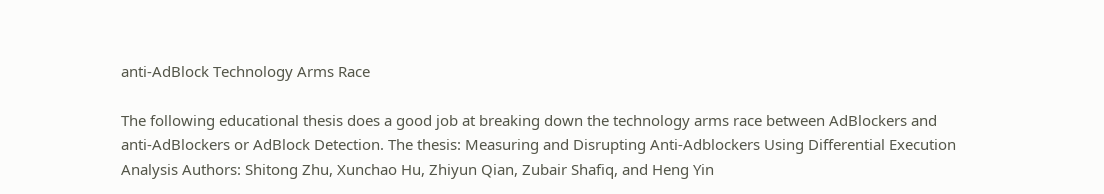anti-AdBlock Technology Arms Race

The following educational thesis does a good job at breaking down the technology arms race between AdBlockers and anti-AdBlockers or AdBlock Detection. The thesis: Measuring and Disrupting Anti-Adblockers Using Differential Execution Analysis Authors: Shitong Zhu, Xunchao Hu, Zhiyun Qian, Zubair Shafiq, and Heng Yin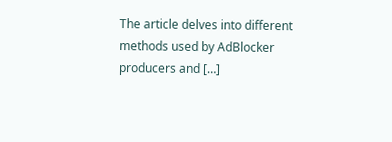The article delves into different methods used by AdBlocker producers and […]